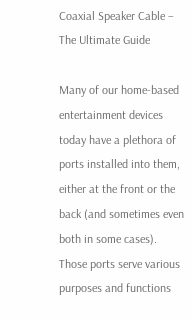Coaxial Speaker Cable – The Ultimate Guide

Many of our home-based entertainment devices today have a plethora of ports installed into them, either at the front or the back (and sometimes even both in some cases). Those ports serve various purposes and functions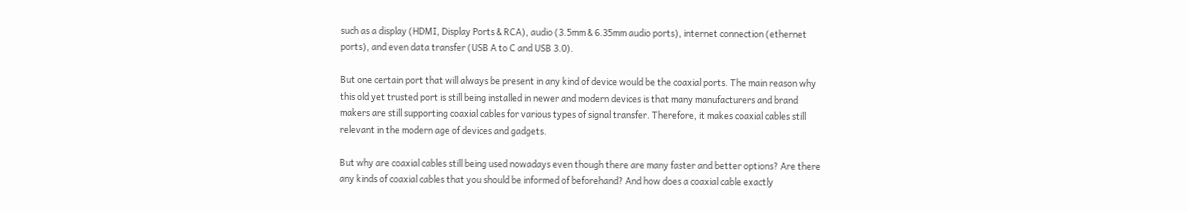such as a display (HDMI, Display Ports & RCA), audio (3.5mm & 6.35mm audio ports), internet connection (ethernet ports), and even data transfer (USB A to C and USB 3.0).

But one certain port that will always be present in any kind of device would be the coaxial ports. The main reason why this old yet trusted port is still being installed in newer and modern devices is that many manufacturers and brand makers are still supporting coaxial cables for various types of signal transfer. Therefore, it makes coaxial cables still relevant in the modern age of devices and gadgets.

But why are coaxial cables still being used nowadays even though there are many faster and better options? Are there any kinds of coaxial cables that you should be informed of beforehand? And how does a coaxial cable exactly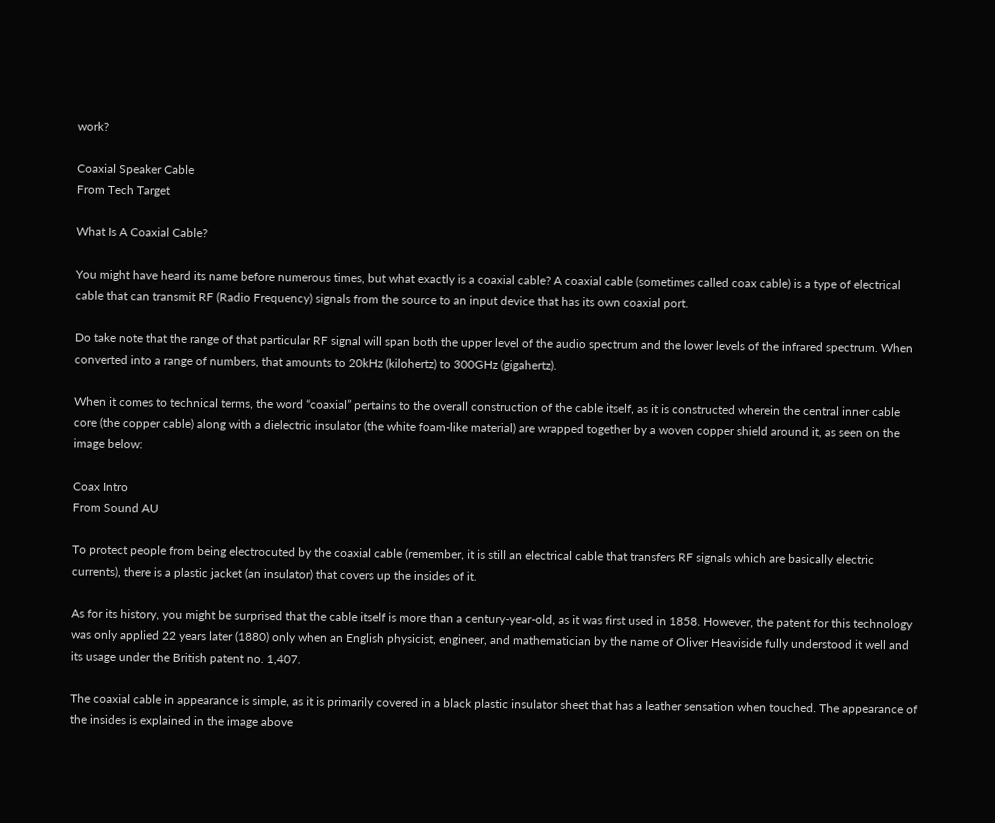work?

Coaxial Speaker Cable
From Tech Target

What Is A Coaxial Cable?

You might have heard its name before numerous times, but what exactly is a coaxial cable? A coaxial cable (sometimes called coax cable) is a type of electrical cable that can transmit RF (Radio Frequency) signals from the source to an input device that has its own coaxial port.

Do take note that the range of that particular RF signal will span both the upper level of the audio spectrum and the lower levels of the infrared spectrum. When converted into a range of numbers, that amounts to 20kHz (kilohertz) to 300GHz (gigahertz).

When it comes to technical terms, the word “coaxial” pertains to the overall construction of the cable itself, as it is constructed wherein the central inner cable core (the copper cable) along with a dielectric insulator (the white foam-like material) are wrapped together by a woven copper shield around it, as seen on the image below:

Coax Intro
From Sound AU

To protect people from being electrocuted by the coaxial cable (remember, it is still an electrical cable that transfers RF signals which are basically electric currents), there is a plastic jacket (an insulator) that covers up the insides of it.

As for its history, you might be surprised that the cable itself is more than a century-year-old, as it was first used in 1858. However, the patent for this technology was only applied 22 years later (1880) only when an English physicist, engineer, and mathematician by the name of Oliver Heaviside fully understood it well and its usage under the British patent no. 1,407.

The coaxial cable in appearance is simple, as it is primarily covered in a black plastic insulator sheet that has a leather sensation when touched. The appearance of the insides is explained in the image above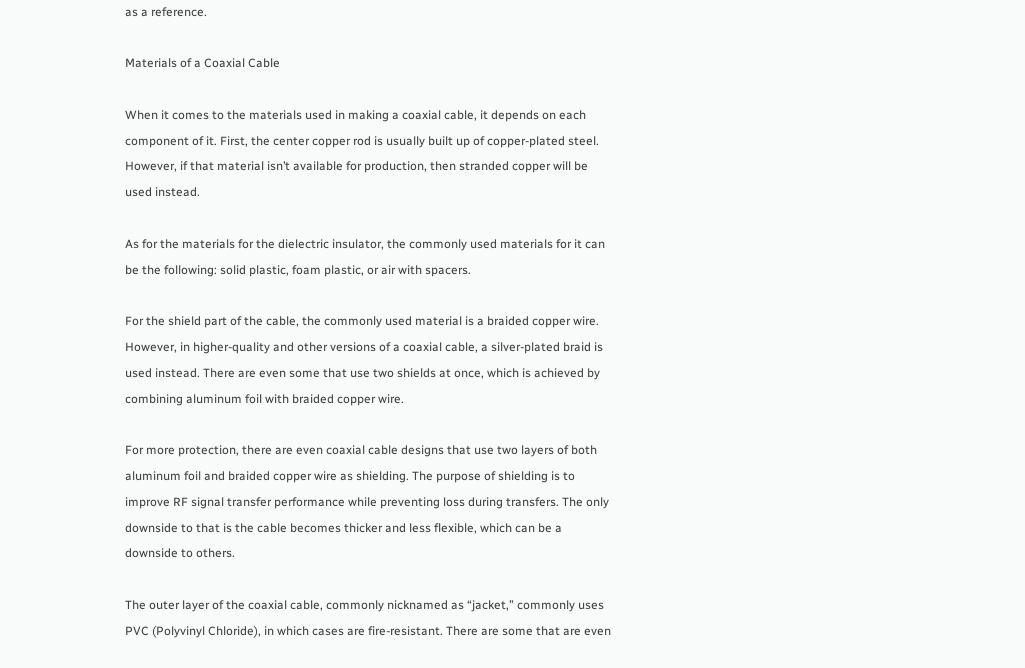as a reference.

Materials of a Coaxial Cable

When it comes to the materials used in making a coaxial cable, it depends on each component of it. First, the center copper rod is usually built up of copper-plated steel. However, if that material isn’t available for production, then stranded copper will be used instead.

As for the materials for the dielectric insulator, the commonly used materials for it can be the following: solid plastic, foam plastic, or air with spacers.

For the shield part of the cable, the commonly used material is a braided copper wire. However, in higher-quality and other versions of a coaxial cable, a silver-plated braid is used instead. There are even some that use two shields at once, which is achieved by combining aluminum foil with braided copper wire.

For more protection, there are even coaxial cable designs that use two layers of both aluminum foil and braided copper wire as shielding. The purpose of shielding is to improve RF signal transfer performance while preventing loss during transfers. The only downside to that is the cable becomes thicker and less flexible, which can be a downside to others.

The outer layer of the coaxial cable, commonly nicknamed as “jacket,” commonly uses PVC (Polyvinyl Chloride), in which cases are fire-resistant. There are some that are even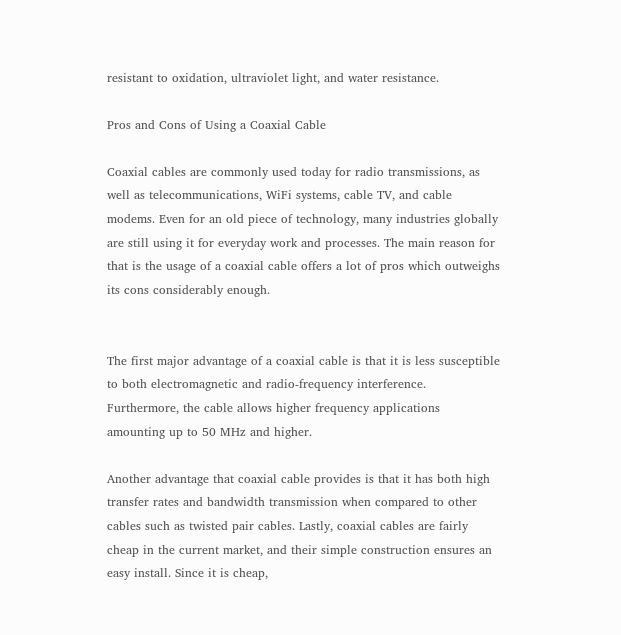resistant to oxidation, ultraviolet light, and water resistance.

Pros and Cons of Using a Coaxial Cable

Coaxial cables are commonly used today for radio transmissions, as well as telecommunications, WiFi systems, cable TV, and cable modems. Even for an old piece of technology, many industries globally are still using it for everyday work and processes. The main reason for that is the usage of a coaxial cable offers a lot of pros which outweighs its cons considerably enough.


The first major advantage of a coaxial cable is that it is less susceptible to both electromagnetic and radio-frequency interference. Furthermore, the cable allows higher frequency applications amounting up to 50 MHz and higher.

Another advantage that coaxial cable provides is that it has both high transfer rates and bandwidth transmission when compared to other cables such as twisted pair cables. Lastly, coaxial cables are fairly cheap in the current market, and their simple construction ensures an easy install. Since it is cheap,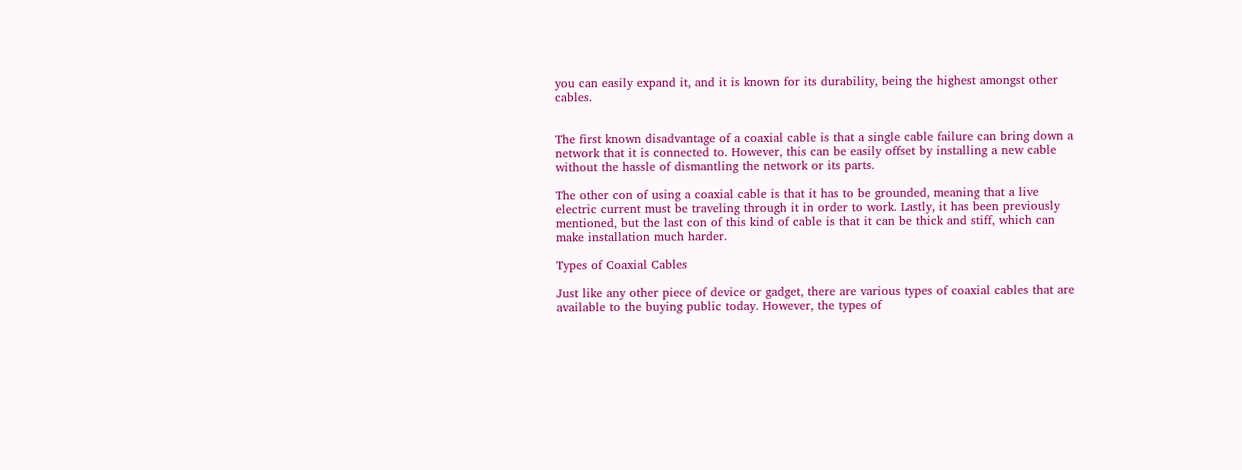you can easily expand it, and it is known for its durability, being the highest amongst other cables.


The first known disadvantage of a coaxial cable is that a single cable failure can bring down a network that it is connected to. However, this can be easily offset by installing a new cable without the hassle of dismantling the network or its parts.

The other con of using a coaxial cable is that it has to be grounded, meaning that a live electric current must be traveling through it in order to work. Lastly, it has been previously mentioned, but the last con of this kind of cable is that it can be thick and stiff, which can make installation much harder.

Types of Coaxial Cables

Just like any other piece of device or gadget, there are various types of coaxial cables that are available to the buying public today. However, the types of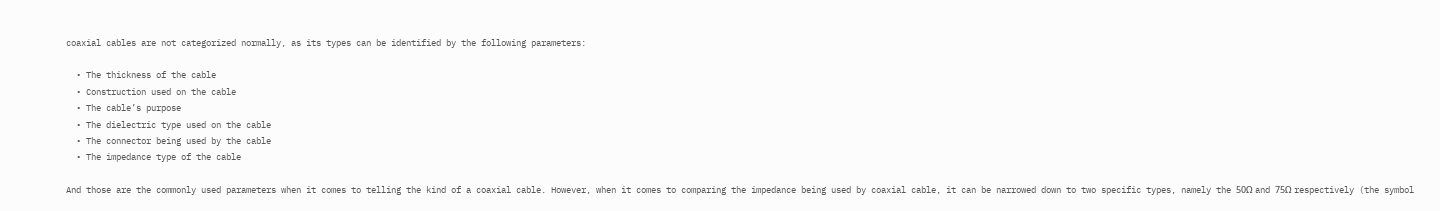coaxial cables are not categorized normally, as its types can be identified by the following parameters:

  • The thickness of the cable
  • Construction used on the cable
  • The cable’s purpose
  • The dielectric type used on the cable
  • The connector being used by the cable
  • The impedance type of the cable

And those are the commonly used parameters when it comes to telling the kind of a coaxial cable. However, when it comes to comparing the impedance being used by coaxial cable, it can be narrowed down to two specific types, namely the 50Ω and 75Ω respectively (the symbol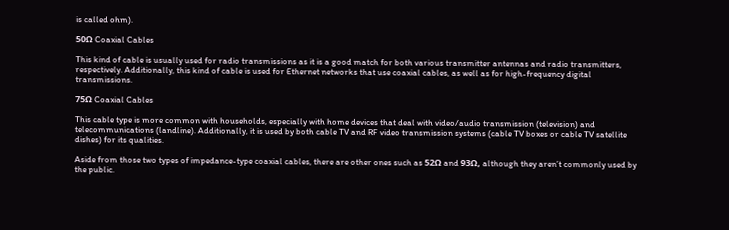is called ohm).

50Ω Coaxial Cables

This kind of cable is usually used for radio transmissions as it is a good match for both various transmitter antennas and radio transmitters, respectively. Additionally, this kind of cable is used for Ethernet networks that use coaxial cables, as well as for high-frequency digital transmissions.

75Ω Coaxial Cables

This cable type is more common with households, especially with home devices that deal with video/audio transmission (television) and telecommunications (landline). Additionally, it is used by both cable TV and RF video transmission systems (cable TV boxes or cable TV satellite dishes) for its qualities.

Aside from those two types of impedance-type coaxial cables, there are other ones such as 52Ω and 93Ω, although they aren’t commonly used by the public.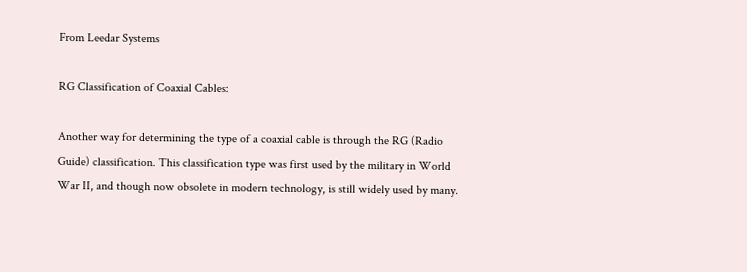From Leedar Systems

RG Classification of Coaxial Cables:

Another way for determining the type of a coaxial cable is through the RG (Radio Guide) classification. This classification type was first used by the military in World War II, and though now obsolete in modern technology, is still widely used by many.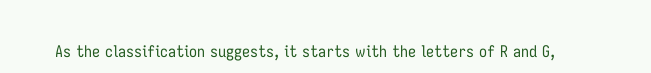As the classification suggests, it starts with the letters of R and G,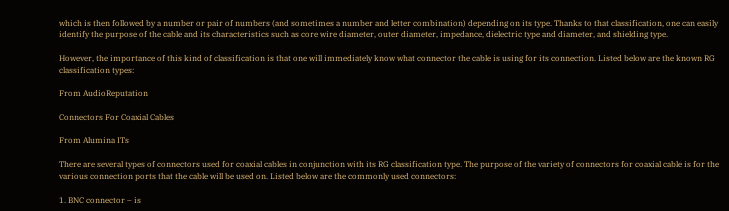which is then followed by a number or pair of numbers (and sometimes a number and letter combination) depending on its type. Thanks to that classification, one can easily identify the purpose of the cable and its characteristics such as core wire diameter, outer diameter, impedance, dielectric type and diameter, and shielding type.

However, the importance of this kind of classification is that one will immediately know what connector the cable is using for its connection. Listed below are the known RG classification types:

From AudioReputation

Connectors For Coaxial Cables

From Alumina ITs

There are several types of connectors used for coaxial cables in conjunction with its RG classification type. The purpose of the variety of connectors for coaxial cable is for the various connection ports that the cable will be used on. Listed below are the commonly used connectors:

1. BNC connector – is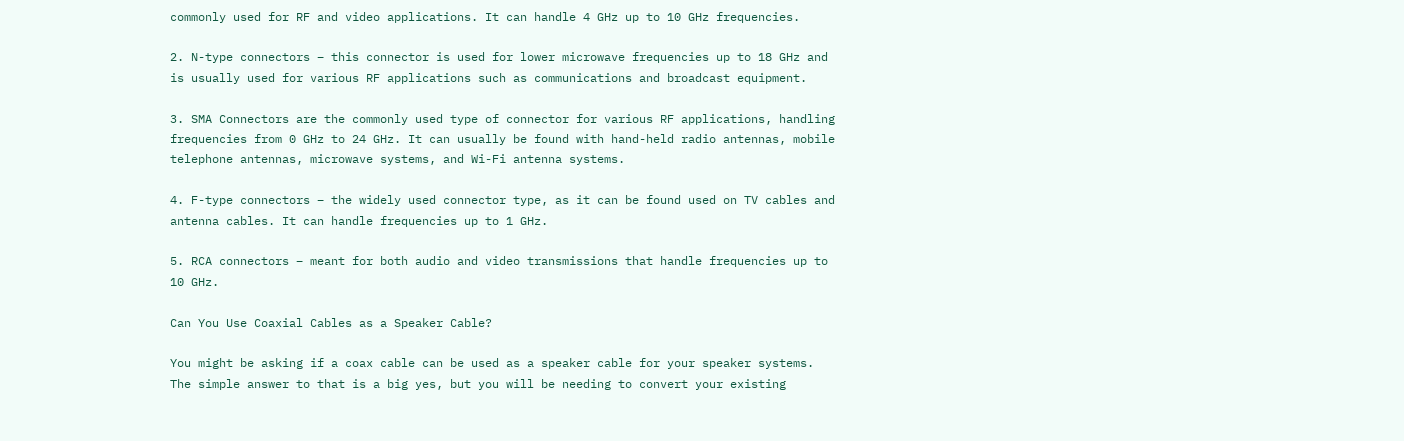commonly used for RF and video applications. It can handle 4 GHz up to 10 GHz frequencies.

2. N-type connectors – this connector is used for lower microwave frequencies up to 18 GHz and is usually used for various RF applications such as communications and broadcast equipment.

3. SMA Connectors are the commonly used type of connector for various RF applications, handling frequencies from 0 GHz to 24 GHz. It can usually be found with hand-held radio antennas, mobile telephone antennas, microwave systems, and Wi-Fi antenna systems.

4. F-type connectors – the widely used connector type, as it can be found used on TV cables and antenna cables. It can handle frequencies up to 1 GHz.

5. RCA connectors – meant for both audio and video transmissions that handle frequencies up to 10 GHz.

Can You Use Coaxial Cables as a Speaker Cable?

You might be asking if a coax cable can be used as a speaker cable for your speaker systems. The simple answer to that is a big yes, but you will be needing to convert your existing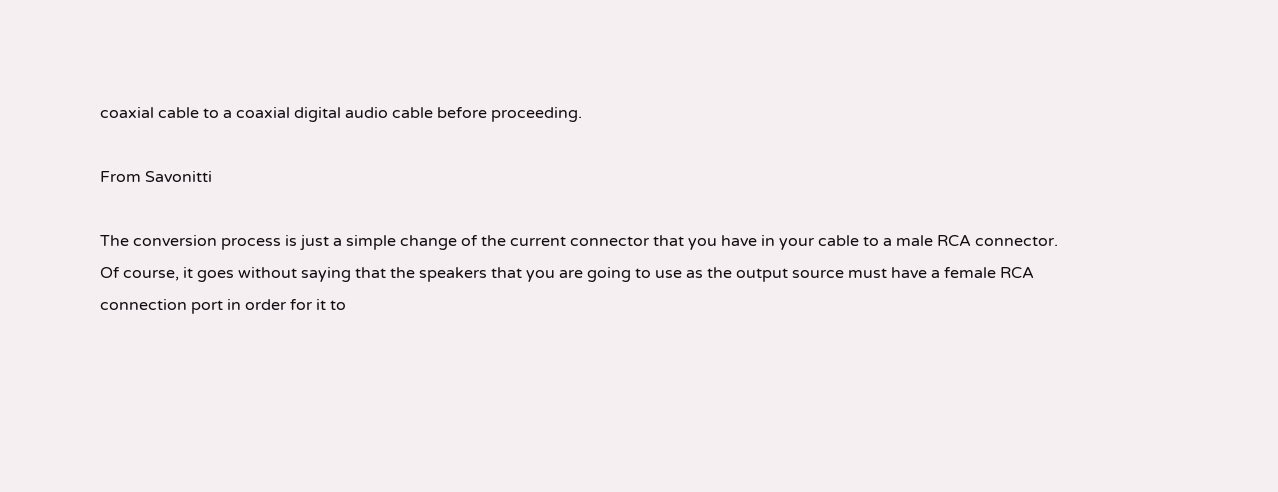coaxial cable to a coaxial digital audio cable before proceeding.

From Savonitti

The conversion process is just a simple change of the current connector that you have in your cable to a male RCA connector. Of course, it goes without saying that the speakers that you are going to use as the output source must have a female RCA connection port in order for it to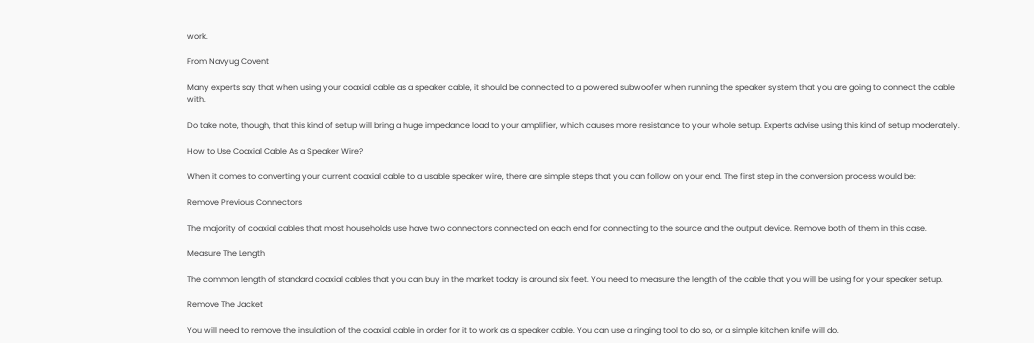work.

From Navyug Covent

Many experts say that when using your coaxial cable as a speaker cable, it should be connected to a powered subwoofer when running the speaker system that you are going to connect the cable with.

Do take note, though, that this kind of setup will bring a huge impedance load to your amplifier, which causes more resistance to your whole setup. Experts advise using this kind of setup moderately.

How to Use Coaxial Cable As a Speaker Wire?

When it comes to converting your current coaxial cable to a usable speaker wire, there are simple steps that you can follow on your end. The first step in the conversion process would be:

Remove Previous Connectors

The majority of coaxial cables that most households use have two connectors connected on each end for connecting to the source and the output device. Remove both of them in this case.

Measure The Length

The common length of standard coaxial cables that you can buy in the market today is around six feet. You need to measure the length of the cable that you will be using for your speaker setup.

Remove The Jacket

You will need to remove the insulation of the coaxial cable in order for it to work as a speaker cable. You can use a ringing tool to do so, or a simple kitchen knife will do.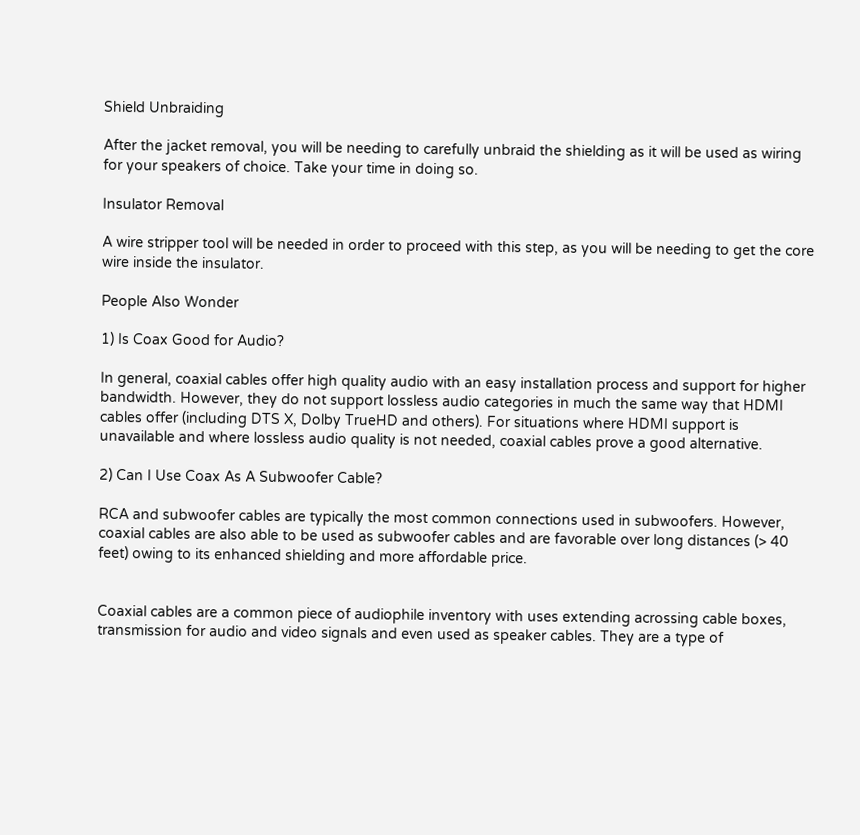Shield Unbraiding

After the jacket removal, you will be needing to carefully unbraid the shielding as it will be used as wiring for your speakers of choice. Take your time in doing so.

Insulator Removal

A wire stripper tool will be needed in order to proceed with this step, as you will be needing to get the core wire inside the insulator.

People Also Wonder

1) Is Coax Good for Audio?

In general, coaxial cables offer high quality audio with an easy installation process and support for higher bandwidth. However, they do not support lossless audio categories in much the same way that HDMI cables offer (including DTS X, Dolby TrueHD and others). For situations where HDMI support is unavailable and where lossless audio quality is not needed, coaxial cables prove a good alternative.

2) Can I Use Coax As A Subwoofer Cable?

RCA and subwoofer cables are typically the most common connections used in subwoofers. However, coaxial cables are also able to be used as subwoofer cables and are favorable over long distances (> 40 feet) owing to its enhanced shielding and more affordable price.


Coaxial cables are a common piece of audiophile inventory with uses extending acrossing cable boxes, transmission for audio and video signals and even used as speaker cables. They are a type of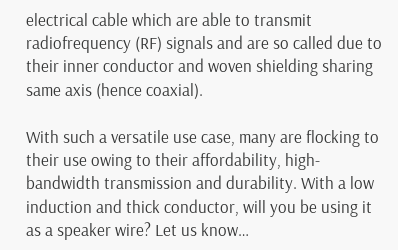electrical cable which are able to transmit radiofrequency (RF) signals and are so called due to their inner conductor and woven shielding sharing same axis (hence coaxial).

With such a versatile use case, many are flocking to their use owing to their affordability, high-bandwidth transmission and durability. With a low induction and thick conductor, will you be using it as a speaker wire? Let us know…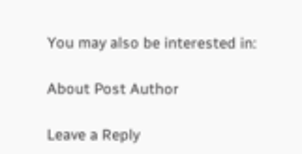You may also be interested in:

About Post Author

Leave a Reply